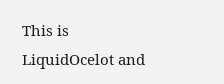This is LiquidOcelot and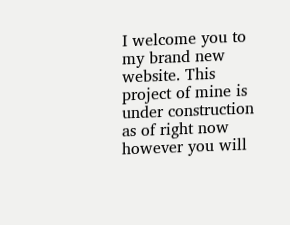I welcome you to my brand new website. This project of mine is under construction as of right now however you will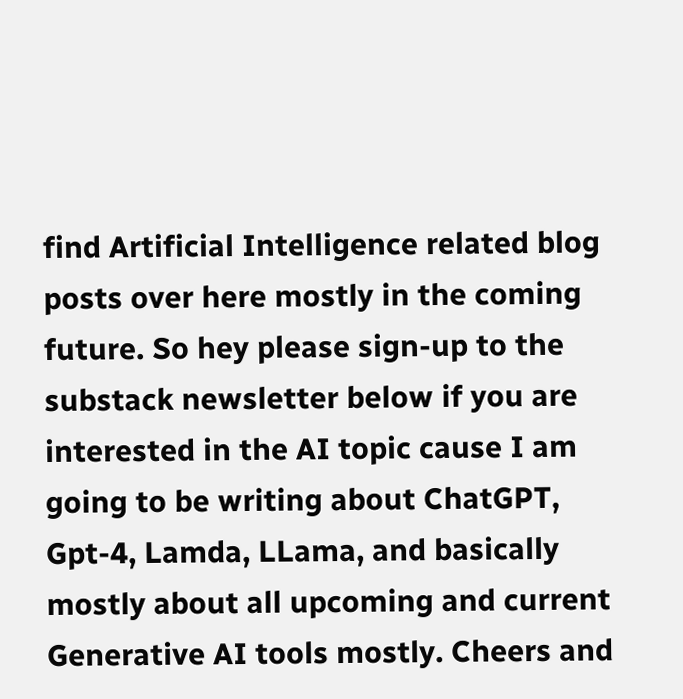find Artificial Intelligence related blog posts over here mostly in the coming future. So hey please sign-up to the substack newsletter below if you are interested in the AI topic cause I am going to be writing about ChatGPT, Gpt-4, Lamda, LLama, and basically mostly about all upcoming and current Generative AI tools mostly. Cheers and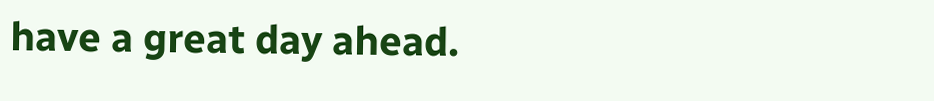have a great day ahead.